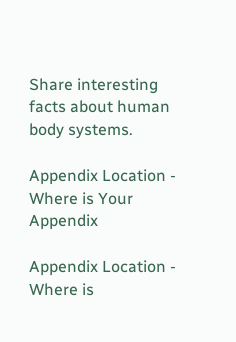Share interesting facts about human body systems.

Appendix Location - Where is Your Appendix

Appendix Location - Where is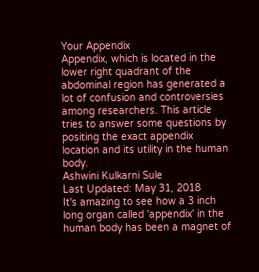Your Appendix
Appendix, which is located in the lower right quadrant of the abdominal region has generated a lot of confusion and controversies among researchers. This article tries to answer some questions by positing the exact appendix location and its utility in the human body.
Ashwini Kulkarni Sule
Last Updated: May 31, 2018
It's amazing to see how a 3 inch long organ called 'appendix' in the human body has been a magnet of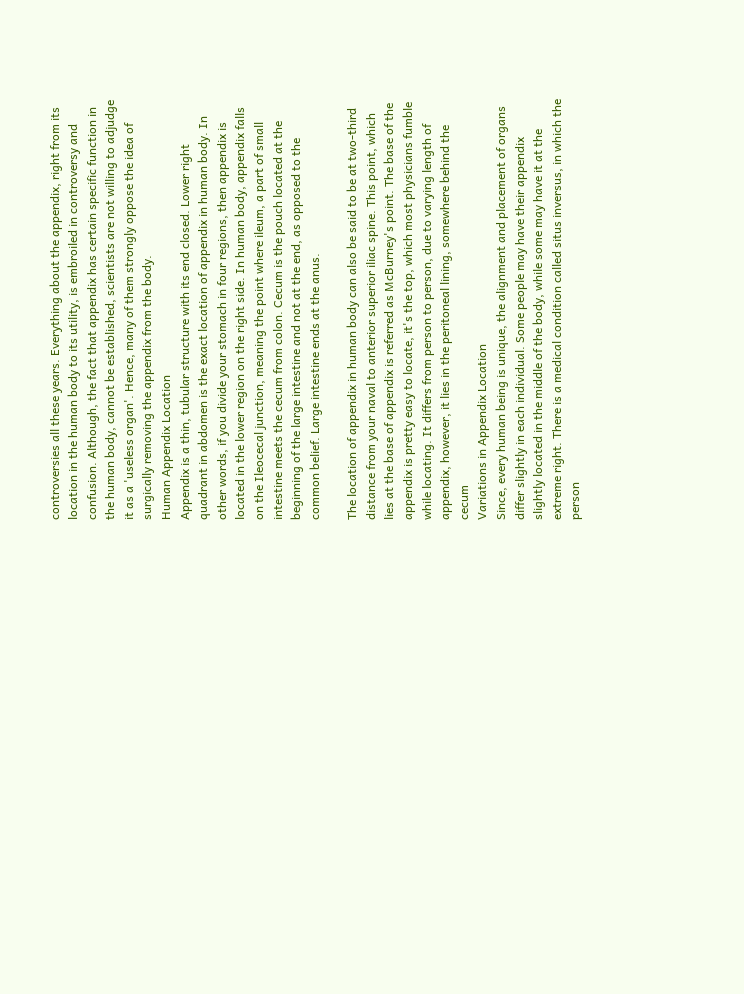controversies all these years. Everything about the appendix, right from its location in the human body to its utility, is embroiled in controversy and confusion. Although, the fact that appendix has certain specific function in the human body, cannot be established, scientists are not willing to adjudge it as a 'useless organ'. Hence, many of them strongly oppose the idea of surgically removing the appendix from the body.
Human Appendix Location
Appendix is a thin, tubular structure with its end closed. Lower right quadrant in abdomen is the exact location of appendix in human body. In other words, if you divide your stomach in four regions, then appendix is located in the lower region on the right side. In human body, appendix falls on the Ileocecal junction, meaning the point where ileum, a part of small intestine meets the cecum from colon. Cecum is the pouch located at the beginning of the large intestine and not at the end, as opposed to the common belief. Large intestine ends at the anus.

The location of appendix in human body can also be said to be at two-third distance from your naval to anterior superior iliac spine. This point, which lies at the base of appendix is referred as McBurney's point. The base of the appendix is pretty easy to locate, it's the top, which most physicians fumble while locating. It differs from person to person, due to varying length of appendix, however, it lies in the peritoneal lining, somewhere behind the cecum
Variations in Appendix Location
Since, every human being is unique, the alignment and placement of organs differ slightly in each individual. Some people may have their appendix slightly located in the middle of the body, while some may have it at the extreme right. There is a medical condition called situs inversus, in which the person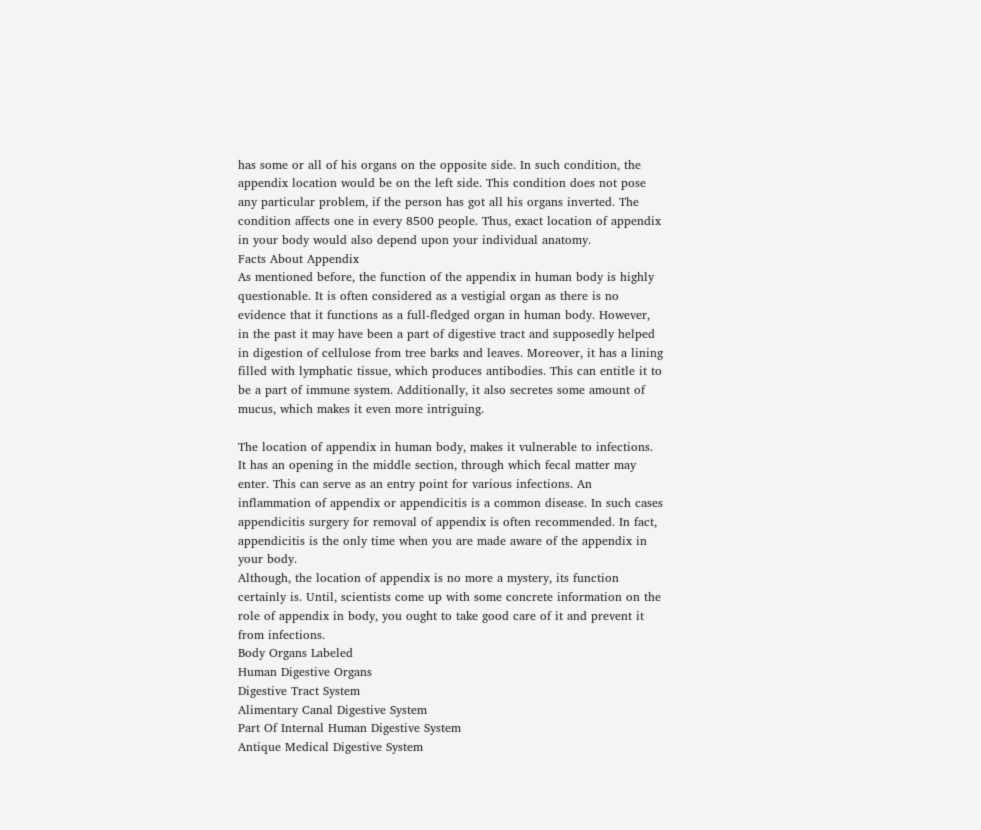has some or all of his organs on the opposite side. In such condition, the appendix location would be on the left side. This condition does not pose any particular problem, if the person has got all his organs inverted. The condition affects one in every 8500 people. Thus, exact location of appendix in your body would also depend upon your individual anatomy.
Facts About Appendix
As mentioned before, the function of the appendix in human body is highly questionable. It is often considered as a vestigial organ as there is no evidence that it functions as a full-fledged organ in human body. However, in the past it may have been a part of digestive tract and supposedly helped in digestion of cellulose from tree barks and leaves. Moreover, it has a lining filled with lymphatic tissue, which produces antibodies. This can entitle it to be a part of immune system. Additionally, it also secretes some amount of mucus, which makes it even more intriguing.

The location of appendix in human body, makes it vulnerable to infections. It has an opening in the middle section, through which fecal matter may enter. This can serve as an entry point for various infections. An inflammation of appendix or appendicitis is a common disease. In such cases appendicitis surgery for removal of appendix is often recommended. In fact, appendicitis is the only time when you are made aware of the appendix in your body.
Although, the location of appendix is no more a mystery, its function certainly is. Until, scientists come up with some concrete information on the role of appendix in body, you ought to take good care of it and prevent it from infections.
Body Organs Labeled
Human Digestive Organs
Digestive Tract System
Alimentary Canal Digestive System
Part Of Internal Human Digestive System
Antique Medical Digestive System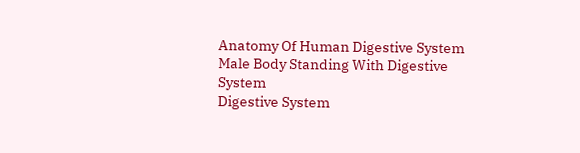Anatomy Of Human Digestive System
Male Body Standing With Digestive System
Digestive System